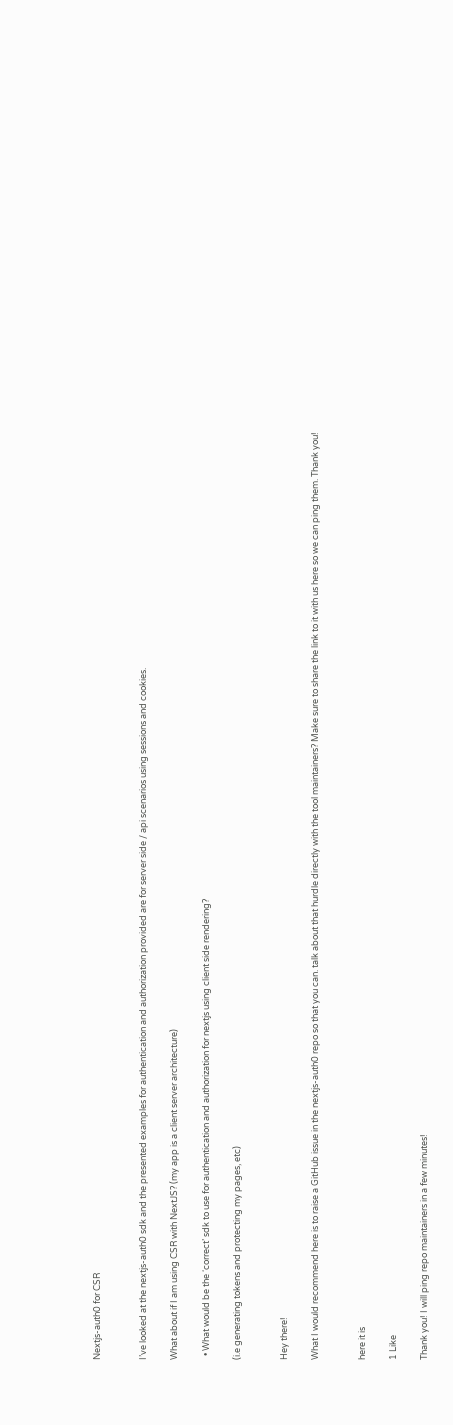Nextjs-auth0 for CSR


I’ve looked at the nextjs-auth0 sdk and the presented examples for authentication and authorization provided are for server side / api scenarios using sessions and cookies.

What about if I am using CSR with NextJS? (my app is a client server architecture)

  • What would be the ‘correct’ sdk to use for authentication and authorization for nextjs using client side rendering?

(i.e generating tokens and protecting my pages, etc)


Hey there!

What I would recommend here is to raise a GitHub issue in the nextjs-auth0 repo so that you can. talk about that hurdle directly with the tool maintainers? Make sure to share the link to it with us here so we can ping them. Thank you!


here it is

1 Like

Thank you! I will ping repo maintainers in a few minutes!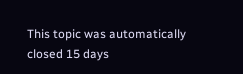This topic was automatically closed 15 days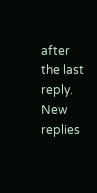after the last reply. New replies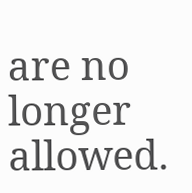are no longer allowed.